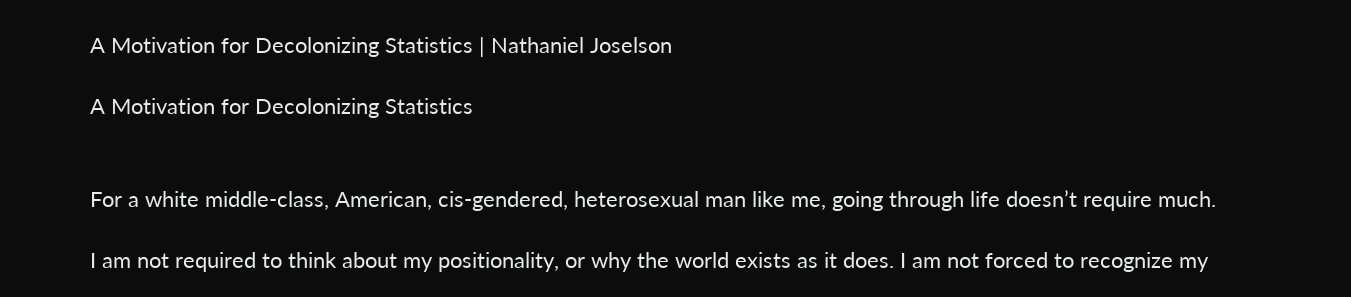A Motivation for Decolonizing Statistics | Nathaniel Joselson

A Motivation for Decolonizing Statistics


For a white middle-class, American, cis-gendered, heterosexual man like me, going through life doesn’t require much.

I am not required to think about my positionality, or why the world exists as it does. I am not forced to recognize my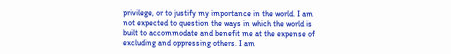privilege, or to justify my importance in the world. I am not expected to question the ways in which the world is built to accommodate and benefit me at the expense of excluding and oppressing others. I am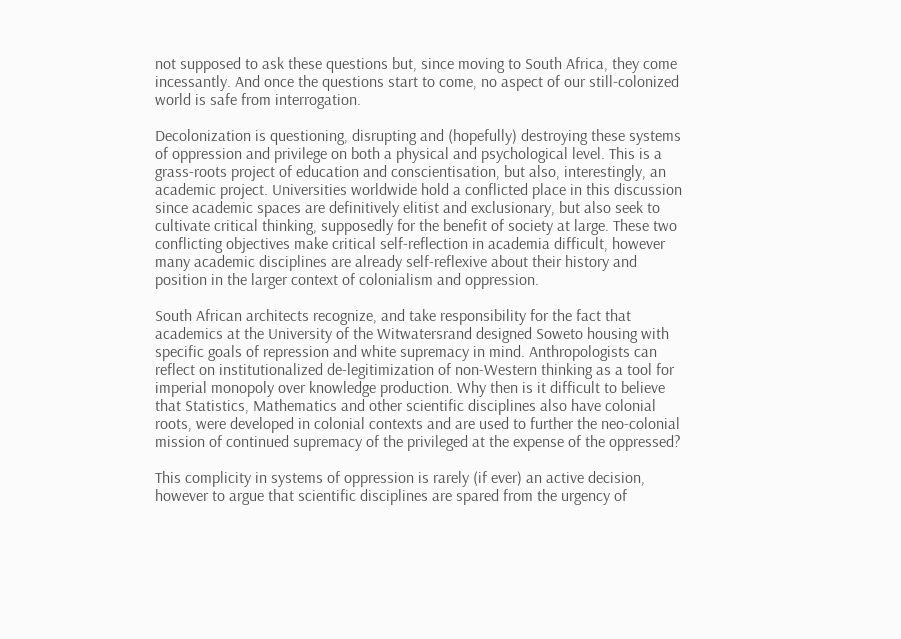not supposed to ask these questions but, since moving to South Africa, they come incessantly. And once the questions start to come, no aspect of our still-colonized world is safe from interrogation.

Decolonization is questioning, disrupting and (hopefully) destroying these systems of oppression and privilege on both a physical and psychological level. This is a grass-roots project of education and conscientisation, but also, interestingly, an academic project. Universities worldwide hold a conflicted place in this discussion since academic spaces are definitively elitist and exclusionary, but also seek to cultivate critical thinking, supposedly for the benefit of society at large. These two conflicting objectives make critical self-reflection in academia difficult, however many academic disciplines are already self-reflexive about their history and position in the larger context of colonialism and oppression.

South African architects recognize, and take responsibility for the fact that academics at the University of the Witwatersrand designed Soweto housing with specific goals of repression and white supremacy in mind. Anthropologists can reflect on institutionalized de-legitimization of non-Western thinking as a tool for imperial monopoly over knowledge production. Why then is it difficult to believe that Statistics, Mathematics and other scientific disciplines also have colonial roots, were developed in colonial contexts and are used to further the neo-colonial mission of continued supremacy of the privileged at the expense of the oppressed?

This complicity in systems of oppression is rarely (if ever) an active decision, however to argue that scientific disciplines are spared from the urgency of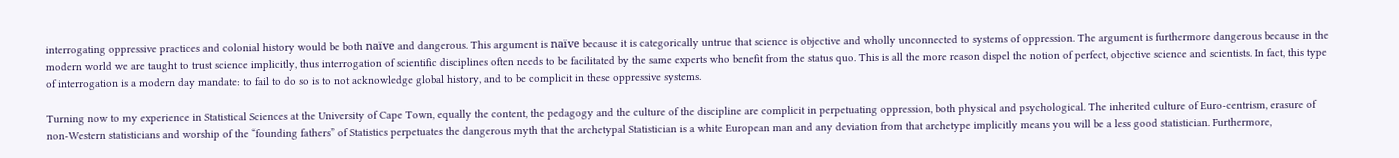interrogating oppressive practices and colonial history would be both naïve and dangerous. This argument is naïve because it is categorically untrue that science is objective and wholly unconnected to systems of oppression. The argument is furthermore dangerous because in the modern world we are taught to trust science implicitly, thus interrogation of scientific disciplines often needs to be facilitated by the same experts who benefit from the status quo. This is all the more reason dispel the notion of perfect, objective science and scientists. In fact, this type of interrogation is a modern day mandate: to fail to do so is to not acknowledge global history, and to be complicit in these oppressive systems.

Turning now to my experience in Statistical Sciences at the University of Cape Town, equally the content, the pedagogy and the culture of the discipline are complicit in perpetuating oppression, both physical and psychological. The inherited culture of Euro-centrism, erasure of non-Western statisticians and worship of the “founding fathers” of Statistics perpetuates the dangerous myth that the archetypal Statistician is a white European man and any deviation from that archetype implicitly means you will be a less good statistician. Furthermore,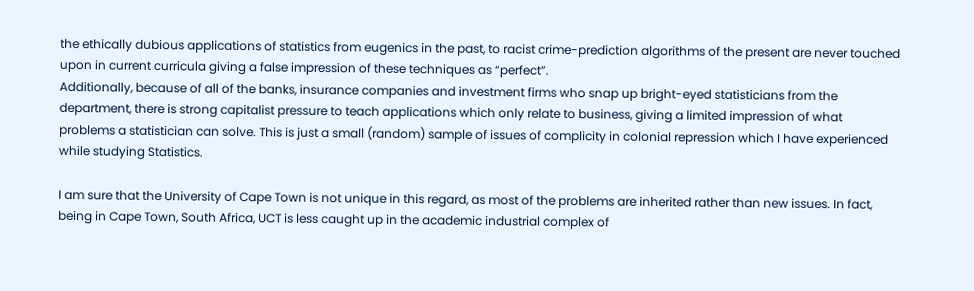the ethically dubious applications of statistics from eugenics in the past, to racist crime-prediction algorithms of the present are never touched upon in current curricula giving a false impression of these techniques as “perfect”.
Additionally, because of all of the banks, insurance companies and investment firms who snap up bright-eyed statisticians from the department, there is strong capitalist pressure to teach applications which only relate to business, giving a limited impression of what problems a statistician can solve. This is just a small (random) sample of issues of complicity in colonial repression which I have experienced while studying Statistics.

I am sure that the University of Cape Town is not unique in this regard, as most of the problems are inherited rather than new issues. In fact, being in Cape Town, South Africa, UCT is less caught up in the academic industrial complex of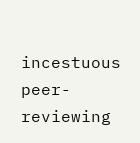incestuous peer-reviewing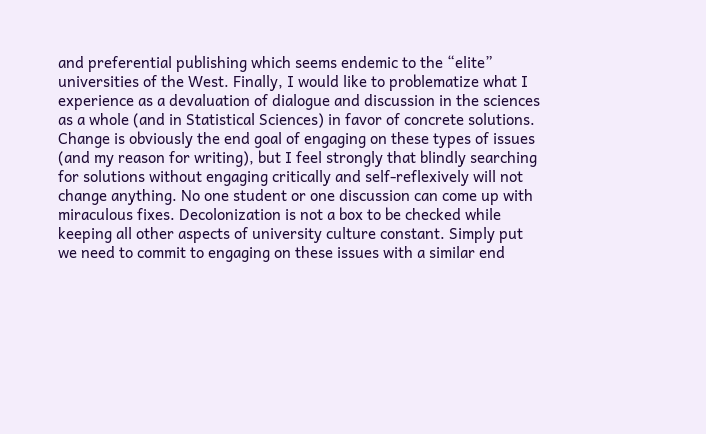and preferential publishing which seems endemic to the “elite” universities of the West. Finally, I would like to problematize what I experience as a devaluation of dialogue and discussion in the sciences as a whole (and in Statistical Sciences) in favor of concrete solutions. Change is obviously the end goal of engaging on these types of issues (and my reason for writing), but I feel strongly that blindly searching for solutions without engaging critically and self-reflexively will not change anything. No one student or one discussion can come up with miraculous fixes. Decolonization is not a box to be checked while keeping all other aspects of university culture constant. Simply put we need to commit to engaging on these issues with a similar end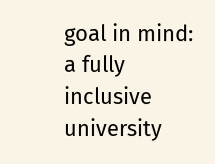goal in mind: a fully inclusive university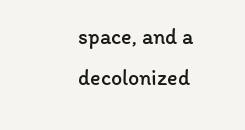space, and a decolonized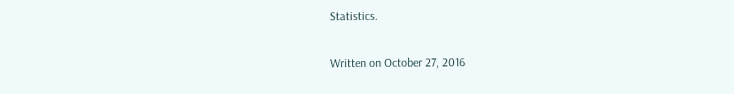Statistics.

Written on October 27, 2016